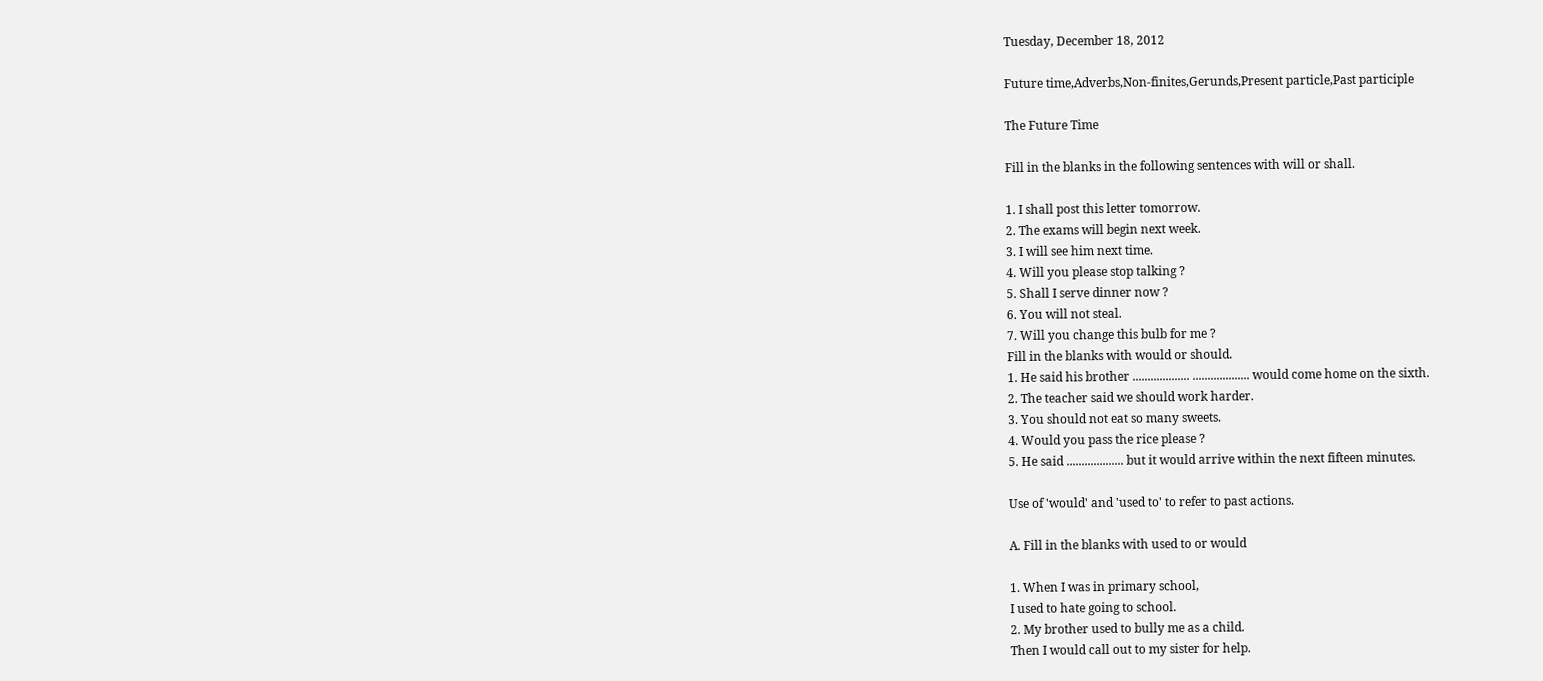Tuesday, December 18, 2012

Future time,Adverbs,Non-finites,Gerunds,Present particle,Past participle

The Future Time

Fill in the blanks in the following sentences with will or shall.

1. I shall post this letter tomorrow.
2. The exams will begin next week.
3. I will see him next time.
4. Will you please stop talking ?
5. Shall I serve dinner now ?
6. You will not steal.
7. Will you change this bulb for me ?
Fill in the blanks with would or should.
1. He said his brother ................... ................... would come home on the sixth.
2. The teacher said we should work harder.
3. You should not eat so many sweets.
4. Would you pass the rice please ?
5. He said ................... but it would arrive within the next fifteen minutes.

Use of 'would' and 'used to' to refer to past actions.

A. Fill in the blanks with used to or would

1. When I was in primary school,
I used to hate going to school.
2. My brother used to bully me as a child.
Then I would call out to my sister for help.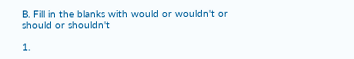B. Fill in the blanks with would or wouldn't or should or shouldn't

1.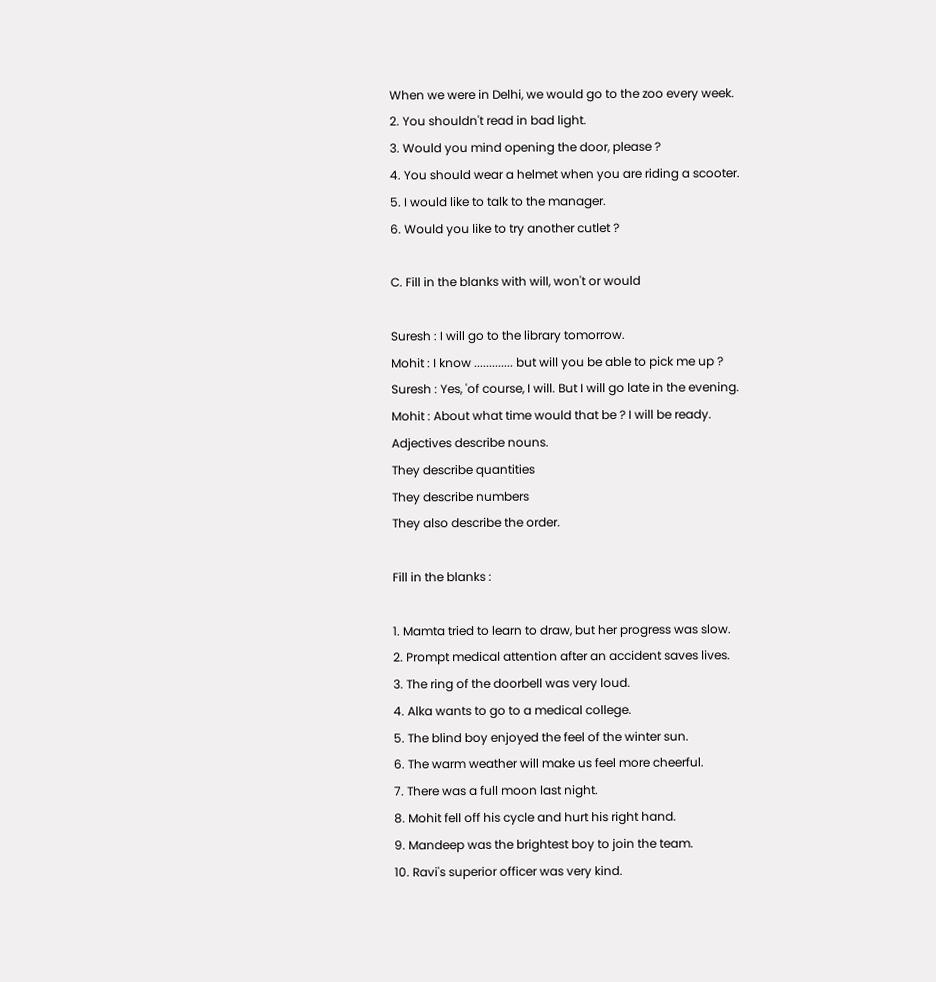When we were in Delhi, we would go to the zoo every week.
2. You shouldn't read in bad light.
3. Would you mind opening the door, please ?
4. You should wear a helmet when you are riding a scooter.
5. I would like to talk to the manager.
6. Would you like to try another cutlet ?

C. Fill in the blanks with will, won't or would

Suresh : I will go to the library tomorrow.
Mohit : I know ............. but will you be able to pick me up ?
Suresh : Yes, 'of course, I will. But I will go late in the evening.
Mohit : About what time would that be ? I will be ready.
Adjectives describe nouns.
They describe quantities
They describe numbers
They also describe the order.

Fill in the blanks :

1. Mamta tried to learn to draw, but her progress was slow.
2. Prompt medical attention after an accident saves lives.
3. The ring of the doorbell was very loud.
4. Alka wants to go to a medical college.
5. The blind boy enjoyed the feel of the winter sun.
6. The warm weather will make us feel more cheerful.
7. There was a full moon last night.
8. Mohit fell off his cycle and hurt his right hand.
9. Mandeep was the brightest boy to join the team.
10. Ravi's superior officer was very kind.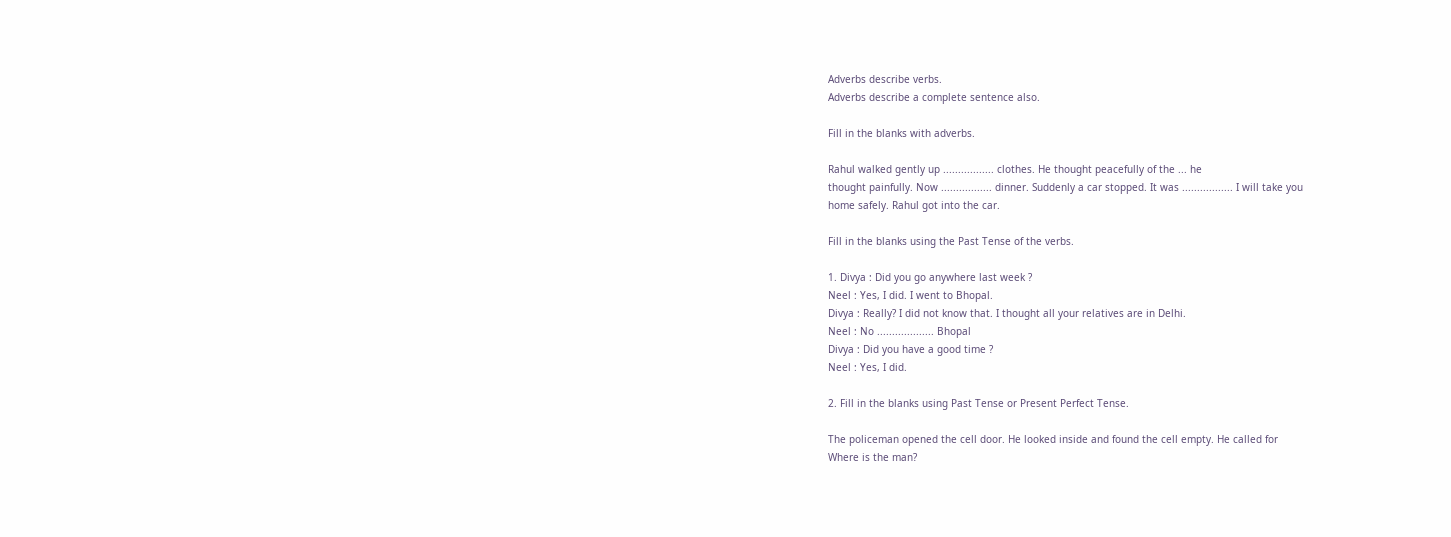Adverbs describe verbs.
Adverbs describe a complete sentence also.

Fill in the blanks with adverbs.

Rahul walked gently up ................. clothes. He thought peacefully of the ... he
thought painfully. Now ................. dinner. Suddenly a car stopped. It was ................. I will take you
home safely. Rahul got into the car.

Fill in the blanks using the Past Tense of the verbs.

1. Divya : Did you go anywhere last week ?
Neel : Yes, I did. I went to Bhopal.
Divya : Really? I did not know that. I thought all your relatives are in Delhi.
Neel : No ................... Bhopal
Divya : Did you have a good time ?
Neel : Yes, I did.

2. Fill in the blanks using Past Tense or Present Perfect Tense.

The policeman opened the cell door. He looked inside and found the cell empty. He called for
Where is the man?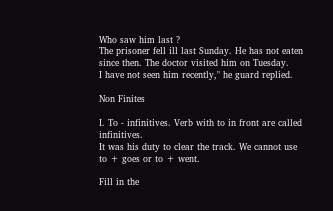Who saw him last ?
The prisoner fell ill last Sunday. He has not eaten since then. The doctor visited him on Tuesday.
I have not seen him recently," he guard replied.

Non Finites

I. To - infinitives. Verb with to in front are called infinitives.
It was his duty to clear the track. We cannot use to + goes or to + went.

Fill in the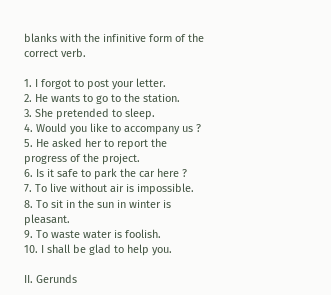blanks with the infinitive form of the correct verb.

1. I forgot to post your letter.
2. He wants to go to the station.
3. She pretended to sleep.
4. Would you like to accompany us ?
5. He asked her to report the progress of the project.
6. Is it safe to park the car here ?
7. To live without air is impossible.
8. To sit in the sun in winter is pleasant.
9. To waste water is foolish.
10. I shall be glad to help you.

II. Gerunds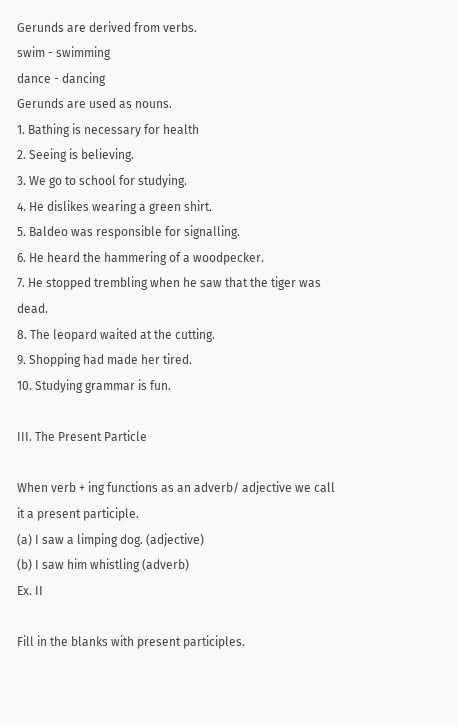Gerunds are derived from verbs.
swim - swimming
dance - dancing
Gerunds are used as nouns.
1. Bathing is necessary for health
2. Seeing is believing.
3. We go to school for studying.
4. He dislikes wearing a green shirt.
5. Baldeo was responsible for signalling.
6. He heard the hammering of a woodpecker.
7. He stopped trembling when he saw that the tiger was dead.
8. The leopard waited at the cutting.
9. Shopping had made her tired.
10. Studying grammar is fun.

III. The Present Particle

When verb + ing functions as an adverb/ adjective we call it a present participle.
(a) I saw a limping dog. (adjective)
(b) I saw him whistling (adverb)
Ex. II

Fill in the blanks with present participles.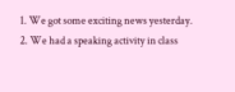1. We got some exciting news yesterday.
2. We had a speaking activity in class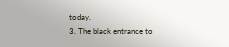today.
3. The black entrance to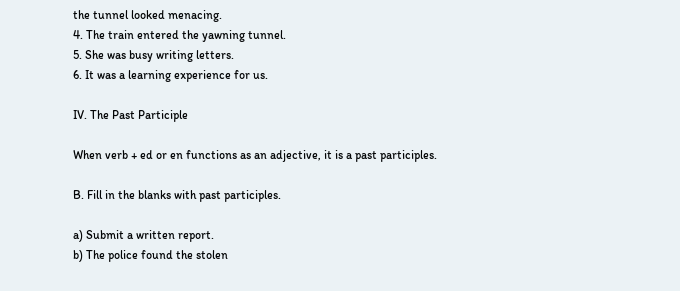the tunnel looked menacing.
4. The train entered the yawning tunnel.
5. She was busy writing letters.
6. It was a learning experience for us.

IV. The Past Participle

When verb + ed or en functions as an adjective, it is a past participles.

B. Fill in the blanks with past participles.

a) Submit a written report.
b) The police found the stolen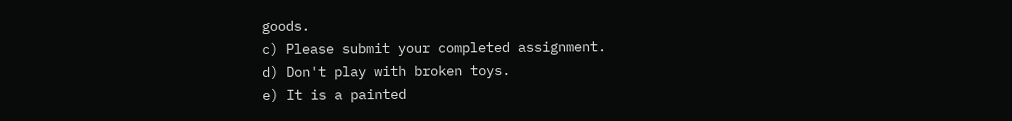goods.
c) Please submit your completed assignment.
d) Don't play with broken toys.
e) It is a painted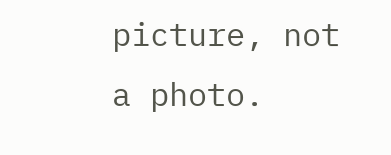picture, not a photo.